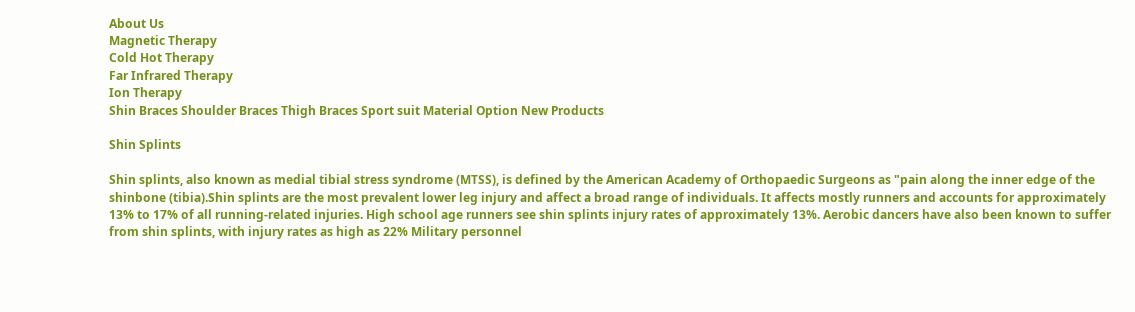About Us
Magnetic Therapy
Cold Hot Therapy
Far Infrared Therapy
Ion Therapy
Shin Braces Shoulder Braces Thigh Braces Sport suit Material Option New Products

Shin Splints

Shin splints, also known as medial tibial stress syndrome (MTSS), is defined by the American Academy of Orthopaedic Surgeons as "pain along the inner edge of the shinbone (tibia).Shin splints are the most prevalent lower leg injury and affect a broad range of individuals. It affects mostly runners and accounts for approximately 13% to 17% of all running-related injuries. High school age runners see shin splints injury rates of approximately 13%. Aerobic dancers have also been known to suffer from shin splints, with injury rates as high as 22% Military personnel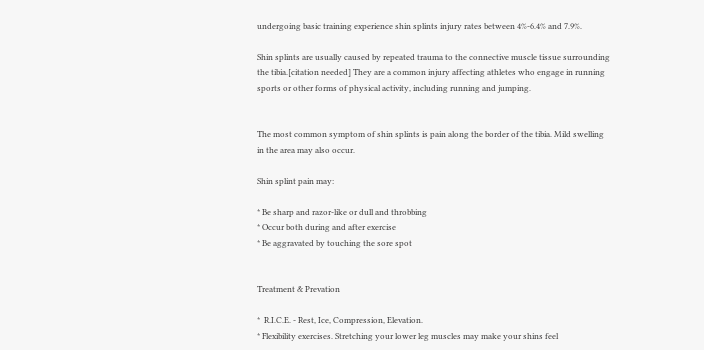undergoing basic training experience shin splints injury rates between 4%-6.4% and 7.9%.

Shin splints are usually caused by repeated trauma to the connective muscle tissue surrounding the tibia.[citation needed] They are a common injury affecting athletes who engage in running sports or other forms of physical activity, including running and jumping.


The most common symptom of shin splints is pain along the border of the tibia. Mild swelling in the area may also occur.

Shin splint pain may:

* Be sharp and razor-like or dull and throbbing
* Occur both during and after exercise
* Be aggravated by touching the sore spot


Treatment & Prevation

*  R.I.C.E. - Rest, Ice, Compression, Elevation.
* Flexibility exercises. Stretching your lower leg muscles may make your shins feel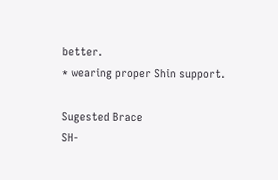better.
* wearing proper Shin support.

Sugested Brace
SH-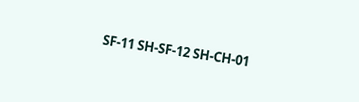SF-11 SH-SF-12 SH-CH-01